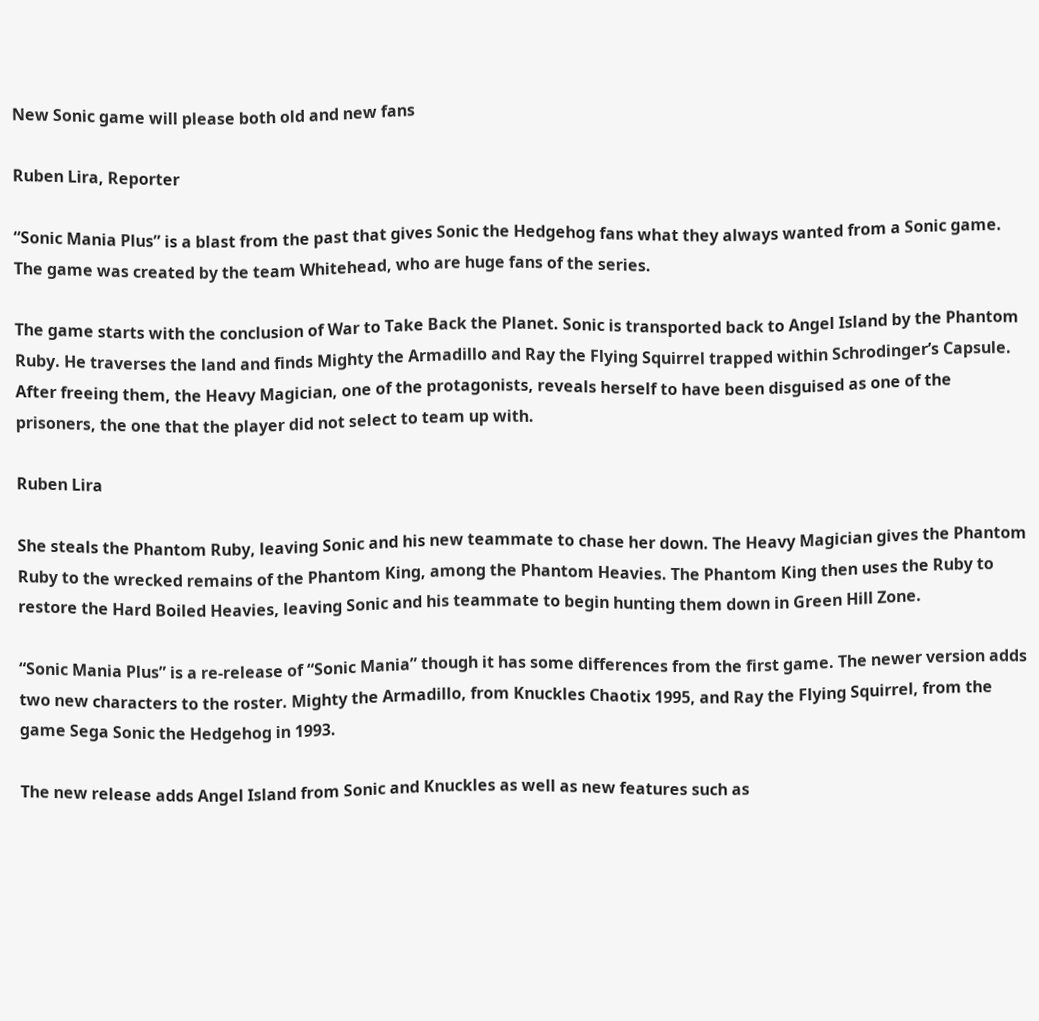New Sonic game will please both old and new fans

Ruben Lira, Reporter

“Sonic Mania Plus” is a blast from the past that gives Sonic the Hedgehog fans what they always wanted from a Sonic game. The game was created by the team Whitehead, who are huge fans of the series.

The game starts with the conclusion of War to Take Back the Planet. Sonic is transported back to Angel Island by the Phantom Ruby. He traverses the land and finds Mighty the Armadillo and Ray the Flying Squirrel trapped within Schrodinger’s Capsule. After freeing them, the Heavy Magician, one of the protagonists, reveals herself to have been disguised as one of the prisoners, the one that the player did not select to team up with.

Ruben Lira

She steals the Phantom Ruby, leaving Sonic and his new teammate to chase her down. The Heavy Magician gives the Phantom Ruby to the wrecked remains of the Phantom King, among the Phantom Heavies. The Phantom King then uses the Ruby to restore the Hard Boiled Heavies, leaving Sonic and his teammate to begin hunting them down in Green Hill Zone.

“Sonic Mania Plus” is a re-release of “Sonic Mania” though it has some differences from the first game. The newer version adds two new characters to the roster. Mighty the Armadillo, from Knuckles Chaotix 1995, and Ray the Flying Squirrel, from the game Sega Sonic the Hedgehog in 1993.

The new release adds Angel Island from Sonic and Knuckles as well as new features such as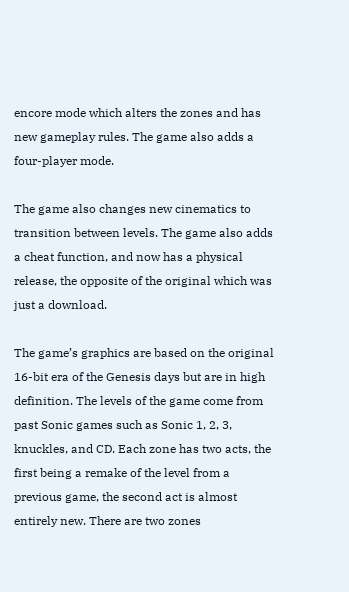encore mode which alters the zones and has new gameplay rules. The game also adds a four-player mode.

The game also changes new cinematics to transition between levels. The game also adds a cheat function, and now has a physical release, the opposite of the original which was just a download.

The game’s graphics are based on the original 16-bit era of the Genesis days but are in high definition. The levels of the game come from past Sonic games such as Sonic 1, 2, 3, knuckles, and CD. Each zone has two acts, the first being a remake of the level from a previous game, the second act is almost entirely new. There are two zones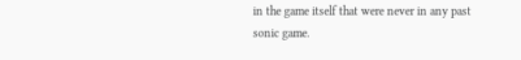in the game itself that were never in any past sonic game.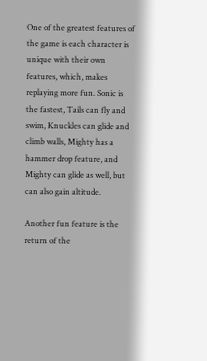One of the greatest features of the game is each character is unique with their own features, which, makes replaying more fun. Sonic is the fastest, Tails can fly and swim, Knuckles can glide and climb walls, Mighty has a hammer drop feature, and Mighty can glide as well, but can also gain altitude.

Another fun feature is the return of the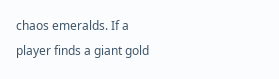chaos emeralds. If a player finds a giant gold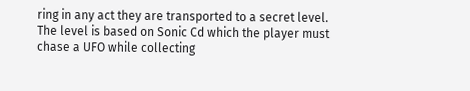ring in any act they are transported to a secret level. The level is based on Sonic Cd which the player must chase a UFO while collecting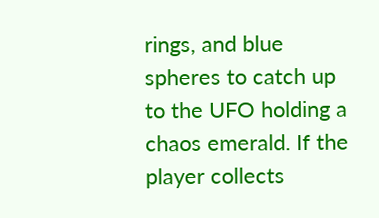rings, and blue spheres to catch up to the UFO holding a chaos emerald. If the player collects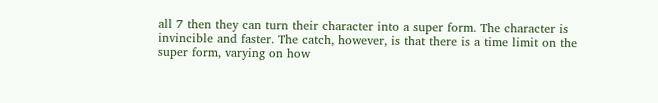all 7 then they can turn their character into a super form. The character is invincible and faster. The catch, however, is that there is a time limit on the super form, varying on how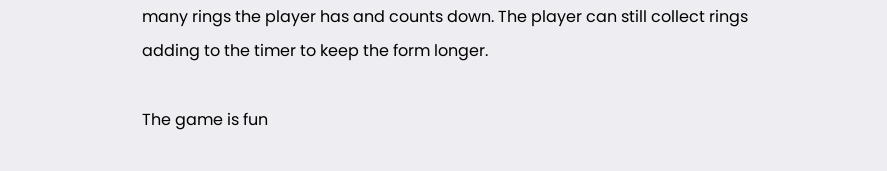many rings the player has and counts down. The player can still collect rings adding to the timer to keep the form longer.

The game is fun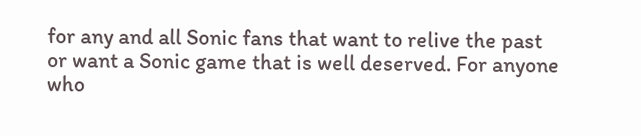for any and all Sonic fans that want to relive the past or want a Sonic game that is well deserved. For anyone who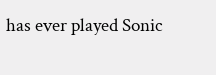has ever played Sonic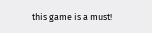this game is a must!